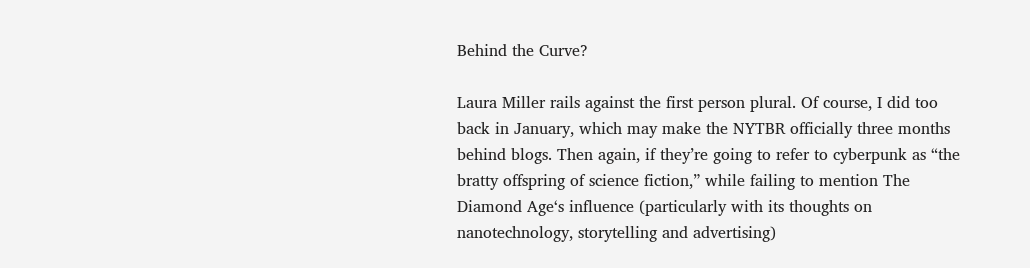Behind the Curve?

Laura Miller rails against the first person plural. Of course, I did too back in January, which may make the NYTBR officially three months behind blogs. Then again, if they’re going to refer to cyberpunk as “the bratty offspring of science fiction,” while failing to mention The Diamond Age‘s influence (particularly with its thoughts on nanotechnology, storytelling and advertising)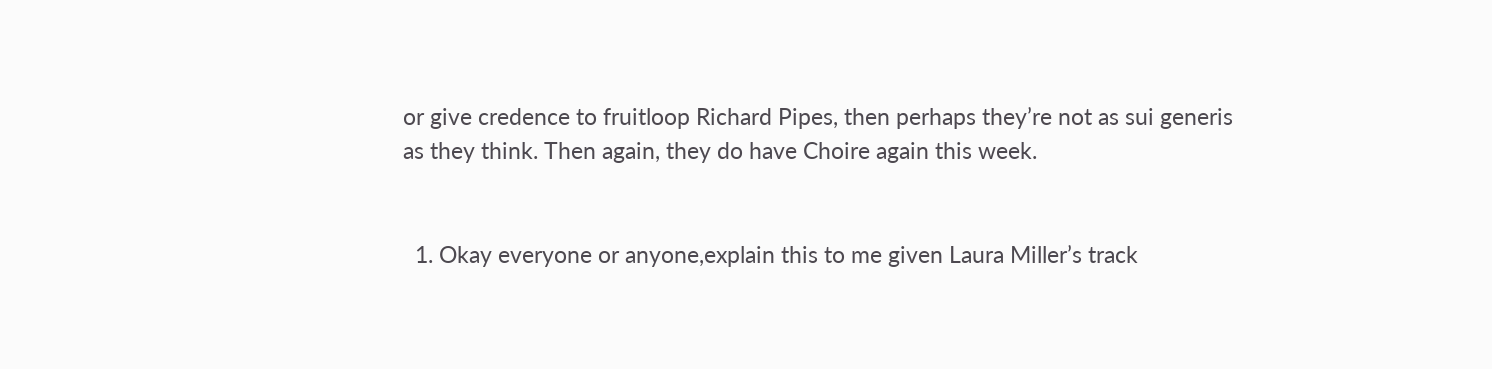or give credence to fruitloop Richard Pipes, then perhaps they’re not as sui generis as they think. Then again, they do have Choire again this week.


  1. Okay everyone or anyone,explain this to me given Laura Miller’s track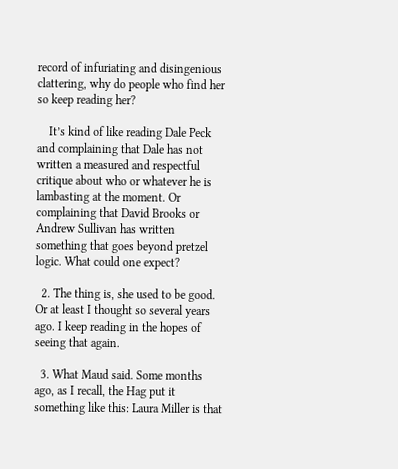record of infuriating and disingenious clattering, why do people who find her so keep reading her?

    It’s kind of like reading Dale Peck and complaining that Dale has not written a measured and respectful critique about who or whatever he is lambasting at the moment. Or complaining that David Brooks or Andrew Sullivan has written something that goes beyond pretzel logic. What could one expect?

  2. The thing is, she used to be good. Or at least I thought so several years ago. I keep reading in the hopes of seeing that again.

  3. What Maud said. Some months ago, as I recall, the Hag put it something like this: Laura Miller is that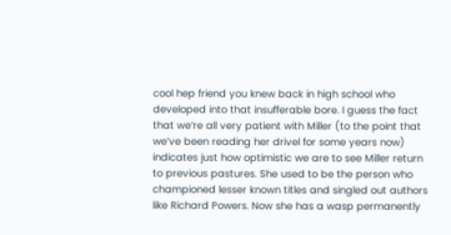cool hep friend you knew back in high school who developed into that insufferable bore. I guess the fact that we’re all very patient with Miller (to the point that we’ve been reading her drivel for some years now) indicates just how optimistic we are to see Miller return to previous pastures. She used to be the person who championed lesser known titles and singled out authors like Richard Powers. Now she has a wasp permanently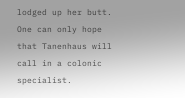lodged up her butt. One can only hope that Tanenhaus will call in a colonic specialist.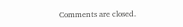Comments are closed.